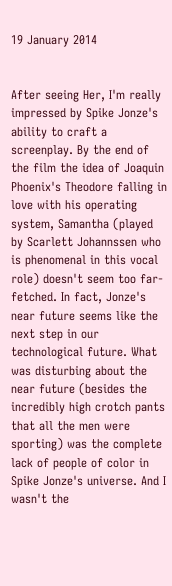19 January 2014


After seeing Her, I'm really impressed by Spike Jonze's ability to craft a screenplay. By the end of the film the idea of Joaquin Phoenix's Theodore falling in love with his operating system, Samantha (played by Scarlett Johannssen who is phenomenal in this vocal role) doesn't seem too far-fetched. In fact, Jonze's near future seems like the next step in our technological future. What was disturbing about the near future (besides the incredibly high crotch pants that all the men were sporting) was the complete lack of people of color in Spike Jonze's universe. And I wasn't the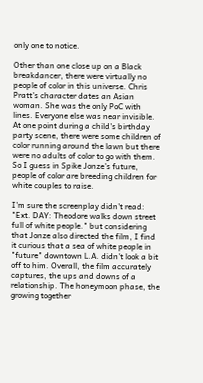only one to notice.

Other than one close up on a Black breakdancer, there were virtually no people of color in this universe. Chris Pratt's character dates an Asian woman. She was the only PoC with lines. Everyone else was near invisible. At one point during a child's birthday party scene, there were some children of color running around the lawn but there were no adults of color to go with them. So I guess in Spike Jonze's future, people of color are breeding children for white couples to raise.

I'm sure the screenplay didn't read: "Ext. DAY: Theodore walks down street full of white people." but considering that Jonze also directed the film, I find it curious that a sea of white people in "future" downtown L.A. didn't look a bit off to him. Overall, the film accurately captures, the ups and downs of a relationship. The honeymoon phase, the growing together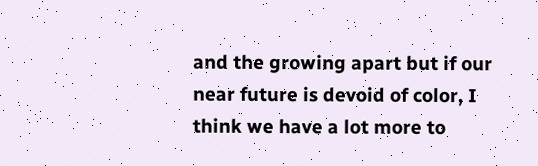and the growing apart but if our near future is devoid of color, I think we have a lot more to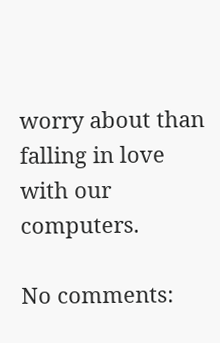worry about than falling in love with our computers.

No comments: